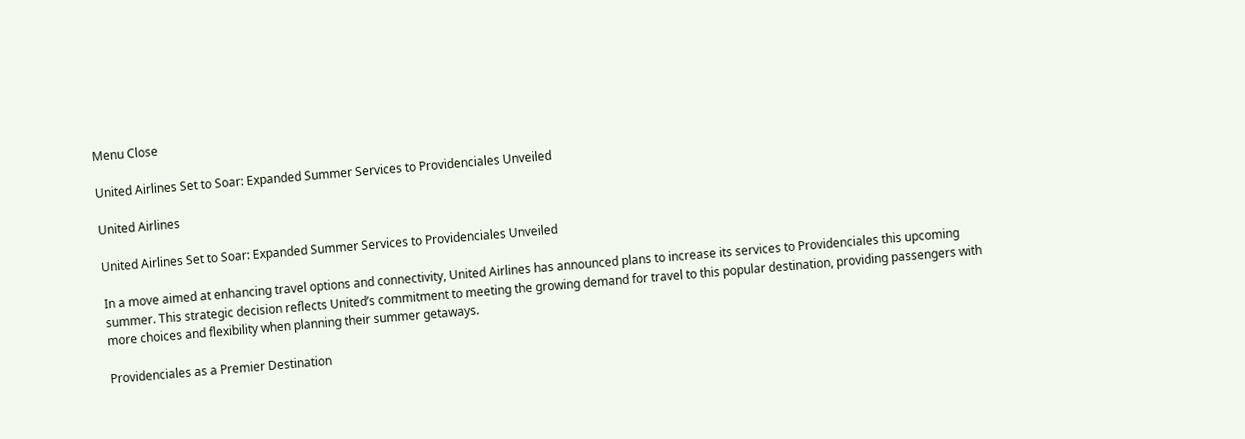Menu Close

United Airlines Set to Soar: Expanded Summer Services to Providenciales Unveiled

United Airlines

United Airlines Set to Soar: Expanded Summer Services to Providenciales Unveiled

In a move aimed at enhancing travel options and connectivity, United Airlines has announced plans to increase its services to Providenciales this upcoming summer. This strategic decision reflects United’s commitment to meeting the growing demand for travel to this popular destination, providing passengers with more choices and flexibility when planning their summer getaways.

Providenciales as a Premier Destination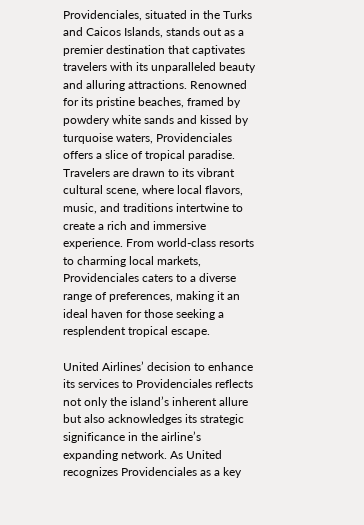Providenciales, situated in the Turks and Caicos Islands, stands out as a premier destination that captivates travelers with its unparalleled beauty and alluring attractions. Renowned for its pristine beaches, framed by powdery white sands and kissed by turquoise waters, Providenciales offers a slice of tropical paradise. Travelers are drawn to its vibrant cultural scene, where local flavors, music, and traditions intertwine to create a rich and immersive experience. From world-class resorts to charming local markets, Providenciales caters to a diverse range of preferences, making it an ideal haven for those seeking a resplendent tropical escape.

United Airlines’ decision to enhance its services to Providenciales reflects not only the island’s inherent allure but also acknowledges its strategic significance in the airline’s expanding network. As United recognizes Providenciales as a key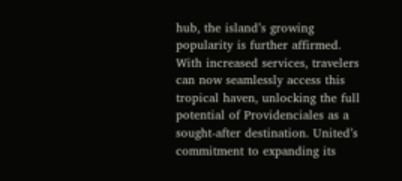hub, the island’s growing popularity is further affirmed. With increased services, travelers can now seamlessly access this tropical haven, unlocking the full potential of Providenciales as a sought-after destination. United’s commitment to expanding its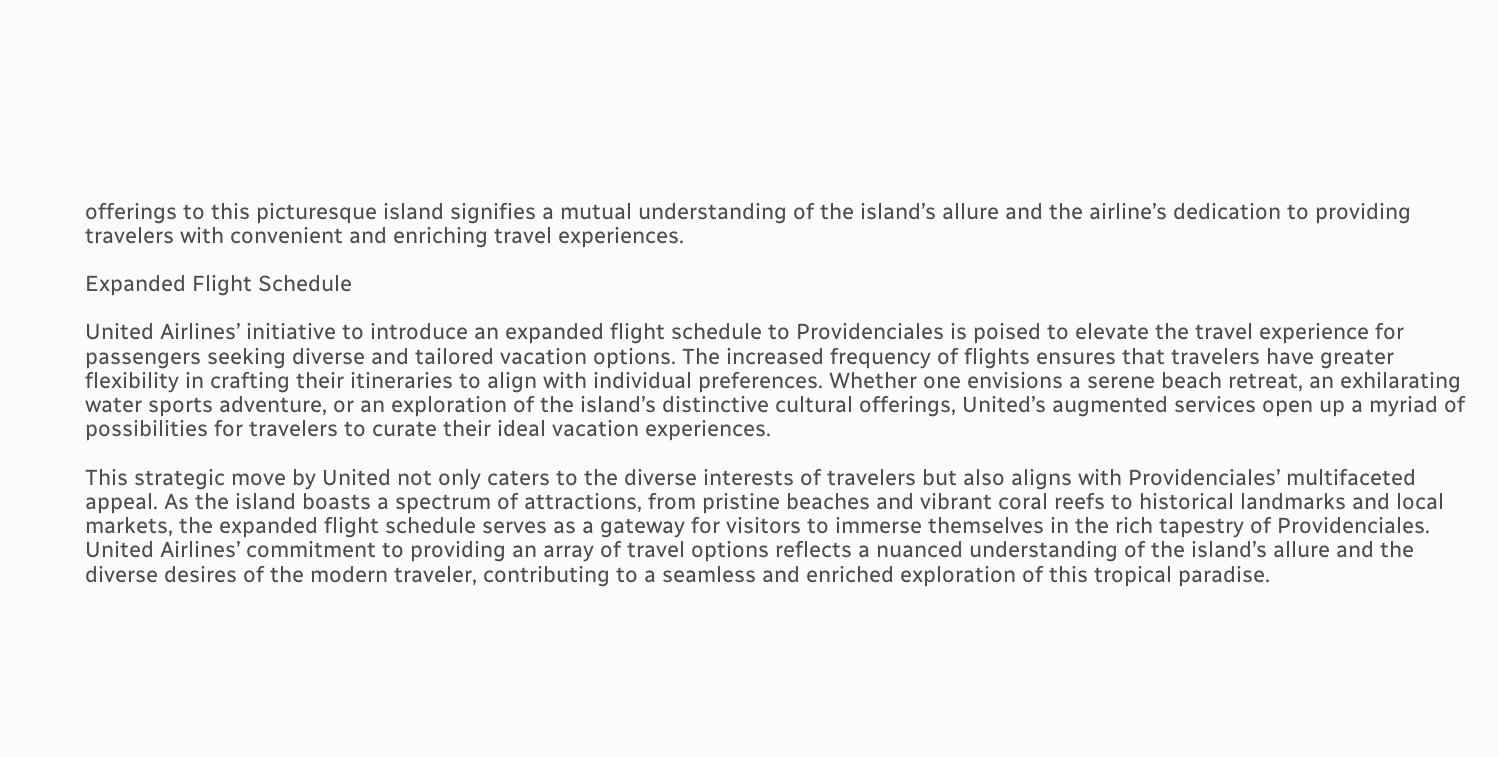offerings to this picturesque island signifies a mutual understanding of the island’s allure and the airline’s dedication to providing travelers with convenient and enriching travel experiences.

Expanded Flight Schedule

United Airlines’ initiative to introduce an expanded flight schedule to Providenciales is poised to elevate the travel experience for passengers seeking diverse and tailored vacation options. The increased frequency of flights ensures that travelers have greater flexibility in crafting their itineraries to align with individual preferences. Whether one envisions a serene beach retreat, an exhilarating water sports adventure, or an exploration of the island’s distinctive cultural offerings, United’s augmented services open up a myriad of possibilities for travelers to curate their ideal vacation experiences.

This strategic move by United not only caters to the diverse interests of travelers but also aligns with Providenciales’ multifaceted appeal. As the island boasts a spectrum of attractions, from pristine beaches and vibrant coral reefs to historical landmarks and local markets, the expanded flight schedule serves as a gateway for visitors to immerse themselves in the rich tapestry of Providenciales. United Airlines’ commitment to providing an array of travel options reflects a nuanced understanding of the island’s allure and the diverse desires of the modern traveler, contributing to a seamless and enriched exploration of this tropical paradise.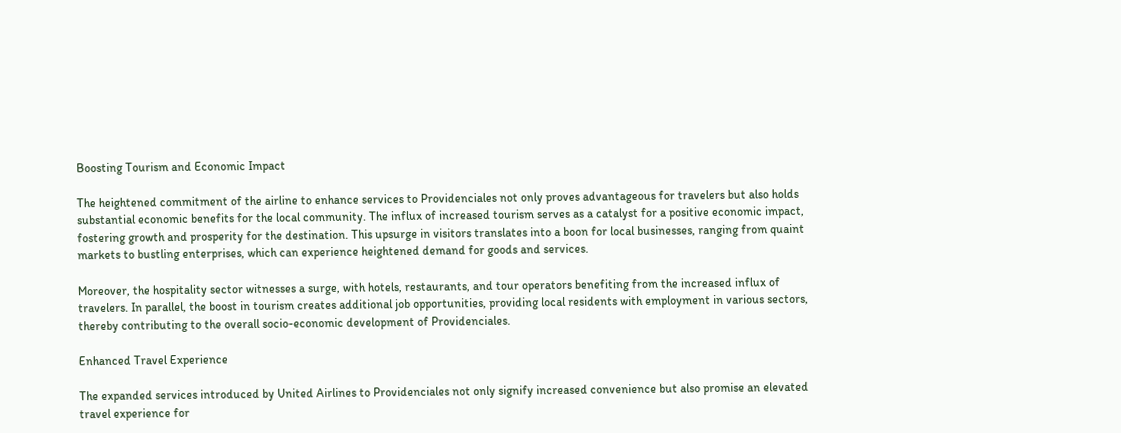Boosting Tourism and Economic Impact

The heightened commitment of the airline to enhance services to Providenciales not only proves advantageous for travelers but also holds substantial economic benefits for the local community. The influx of increased tourism serves as a catalyst for a positive economic impact, fostering growth and prosperity for the destination. This upsurge in visitors translates into a boon for local businesses, ranging from quaint markets to bustling enterprises, which can experience heightened demand for goods and services.

Moreover, the hospitality sector witnesses a surge, with hotels, restaurants, and tour operators benefiting from the increased influx of travelers. In parallel, the boost in tourism creates additional job opportunities, providing local residents with employment in various sectors, thereby contributing to the overall socio-economic development of Providenciales.

Enhanced Travel Experience

The expanded services introduced by United Airlines to Providenciales not only signify increased convenience but also promise an elevated travel experience for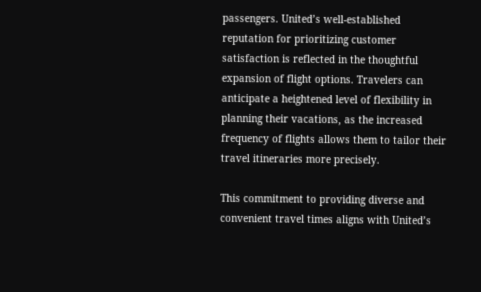passengers. United’s well-established reputation for prioritizing customer satisfaction is reflected in the thoughtful expansion of flight options. Travelers can anticipate a heightened level of flexibility in planning their vacations, as the increased frequency of flights allows them to tailor their travel itineraries more precisely.

This commitment to providing diverse and convenient travel times aligns with United’s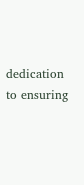dedication to ensuring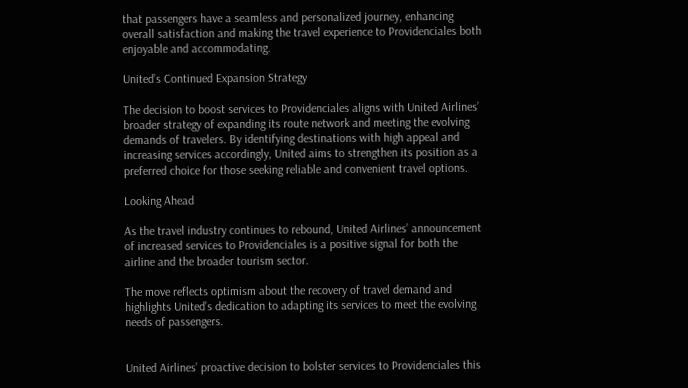that passengers have a seamless and personalized journey, enhancing overall satisfaction and making the travel experience to Providenciales both enjoyable and accommodating.

United’s Continued Expansion Strategy

The decision to boost services to Providenciales aligns with United Airlines’ broader strategy of expanding its route network and meeting the evolving demands of travelers. By identifying destinations with high appeal and increasing services accordingly, United aims to strengthen its position as a preferred choice for those seeking reliable and convenient travel options.

Looking Ahead

As the travel industry continues to rebound, United Airlines’ announcement of increased services to Providenciales is a positive signal for both the airline and the broader tourism sector.

The move reflects optimism about the recovery of travel demand and highlights United’s dedication to adapting its services to meet the evolving needs of passengers.


United Airlines’ proactive decision to bolster services to Providenciales this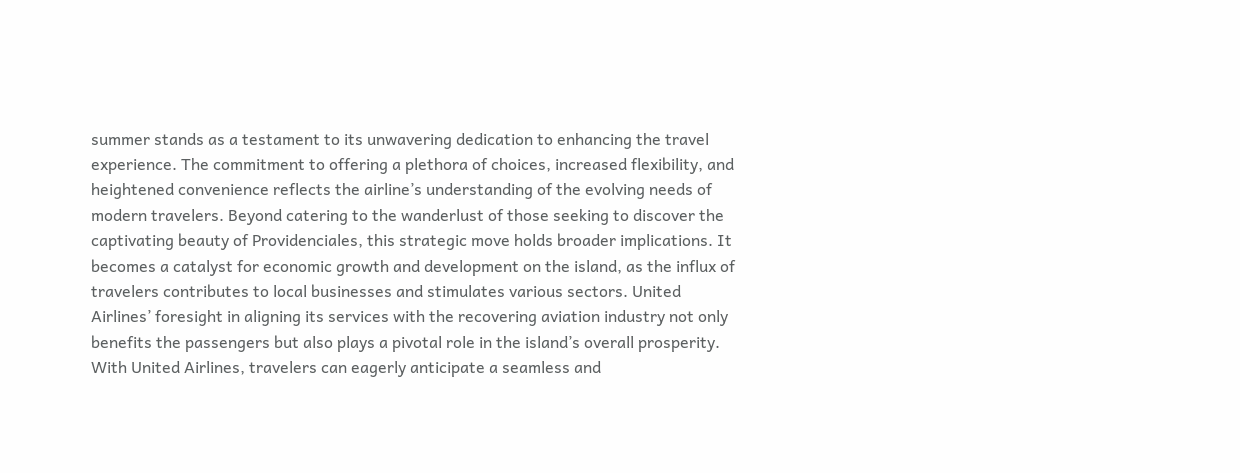summer stands as a testament to its unwavering dedication to enhancing the travel experience. The commitment to offering a plethora of choices, increased flexibility, and heightened convenience reflects the airline’s understanding of the evolving needs of modern travelers. Beyond catering to the wanderlust of those seeking to discover the captivating beauty of Providenciales, this strategic move holds broader implications. It becomes a catalyst for economic growth and development on the island, as the influx of travelers contributes to local businesses and stimulates various sectors. United Airlines’ foresight in aligning its services with the recovering aviation industry not only benefits the passengers but also plays a pivotal role in the island’s overall prosperity. With United Airlines, travelers can eagerly anticipate a seamless and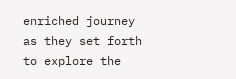enriched journey as they set forth to explore the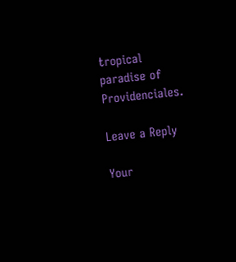tropical paradise of Providenciales.

Leave a Reply

Your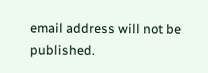email address will not be published.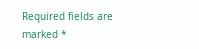Required fields are marked *